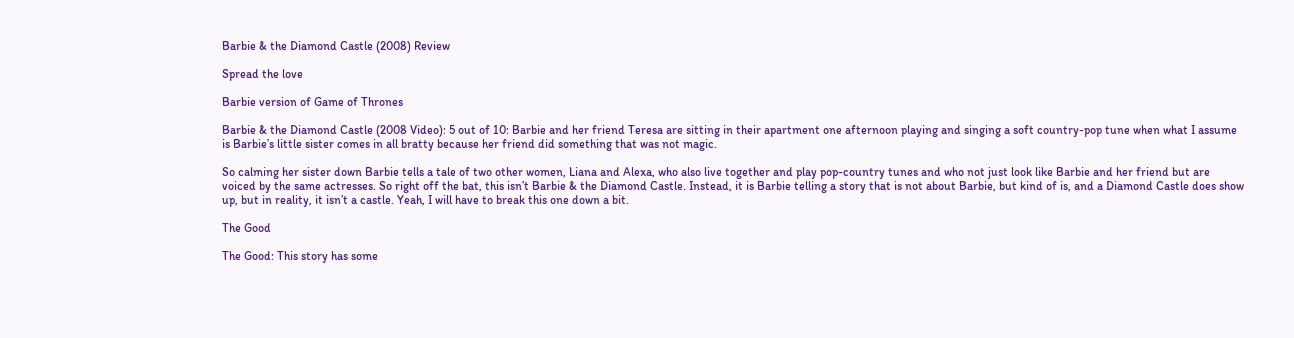Barbie & the Diamond Castle (2008) Review

Spread the love

Barbie version of Game of Thrones

Barbie & the Diamond Castle (2008 Video): 5 out of 10: Barbie and her friend Teresa are sitting in their apartment one afternoon playing and singing a soft country-pop tune when what I assume is Barbie’s little sister comes in all bratty because her friend did something that was not magic.

So calming her sister down Barbie tells a tale of two other women, Liana and Alexa, who also live together and play pop-country tunes and who not just look like Barbie and her friend but are voiced by the same actresses. So right off the bat, this isn’t Barbie & the Diamond Castle. Instead, it is Barbie telling a story that is not about Barbie, but kind of is, and a Diamond Castle does show up, but in reality, it isn’t a castle. Yeah, I will have to break this one down a bit.

The Good

The Good: This story has some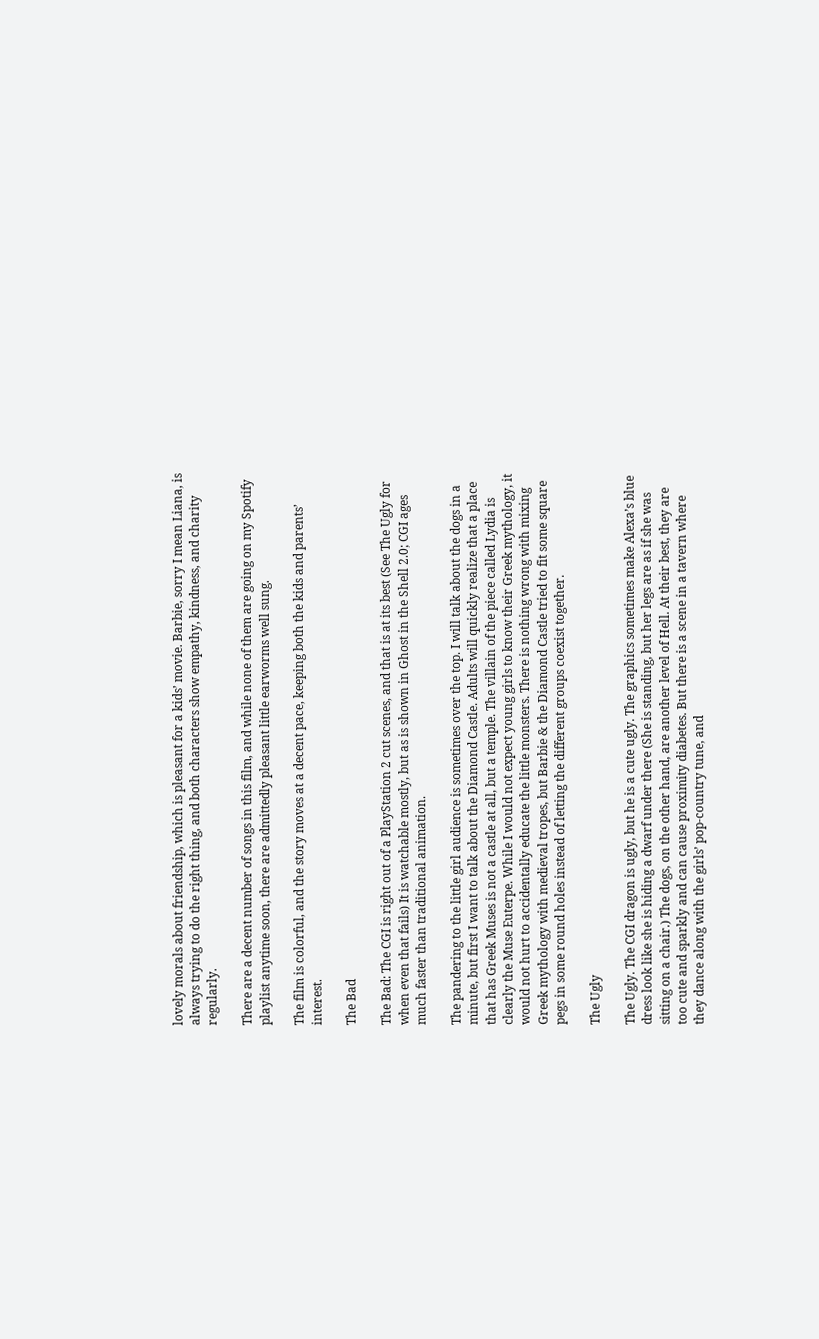lovely morals about friendship, which is pleasant for a kids’ movie. Barbie, sorry I mean Liana, is always trying to do the right thing, and both characters show empathy, kindness, and charity regularly.

There are a decent number of songs in this film, and while none of them are going on my Spotify playlist anytime soon, there are admittedly pleasant little earworms well sung.

The film is colorful, and the story moves at a decent pace, keeping both the kids and parents’ interest.

The Bad

The Bad: The CGI is right out of a PlayStation 2 cut scenes, and that is at its best (See The Ugly for when even that fails) It is watchable mostly, but as is shown in Ghost in the Shell 2.0; CGI ages much faster than traditional animation.

The pandering to the little girl audience is sometimes over the top. I will talk about the dogs in a minute, but first I want to talk about the Diamond Castle. Adults will quickly realize that a place that has Greek Muses is not a castle at all, but a temple. The villain of the piece called Lydia is clearly the Muse Euterpe. While I would not expect young girls to know their Greek mythology, it would not hurt to accidentally educate the little monsters. There is nothing wrong with mixing Greek mythology with medieval tropes, but Barbie & the Diamond Castle tried to fit some square pegs in some round holes instead of letting the different groups coexist together.

The Ugly

The Ugly. The CGI dragon is ugly, but he is a cute ugly. The graphics sometimes make Alexa’s blue dress look like she is hiding a dwarf under there (She is standing, but her legs are as if she was sitting on a chair.) The dogs, on the other hand, are another level of Hell. At their best, they are too cute and sparkly and can cause proximity diabetes. But there is a scene in a tavern where they dance along with the girls’ pop-country tune, and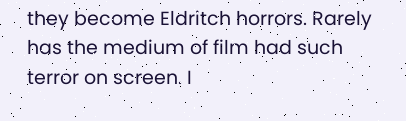they become Eldritch horrors. Rarely has the medium of film had such terror on screen. I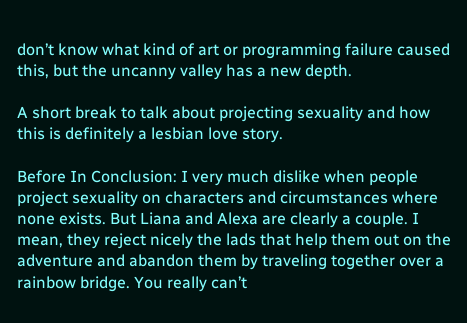don’t know what kind of art or programming failure caused this, but the uncanny valley has a new depth.

A short break to talk about projecting sexuality and how this is definitely a lesbian love story.

Before In Conclusion: I very much dislike when people project sexuality on characters and circumstances where none exists. But Liana and Alexa are clearly a couple. I mean, they reject nicely the lads that help them out on the adventure and abandon them by traveling together over a rainbow bridge. You really can’t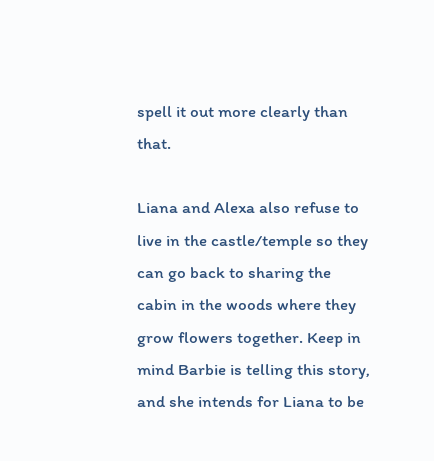spell it out more clearly than that.

Liana and Alexa also refuse to live in the castle/temple so they can go back to sharing the cabin in the woods where they grow flowers together. Keep in mind Barbie is telling this story, and she intends for Liana to be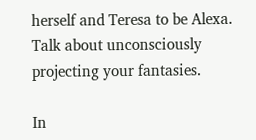herself and Teresa to be Alexa. Talk about unconsciously projecting your fantasies.

In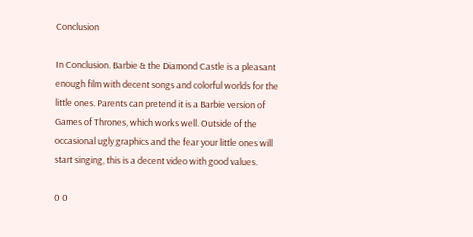Conclusion

In Conclusion. Barbie & the Diamond Castle is a pleasant enough film with decent songs and colorful worlds for the little ones. Parents can pretend it is a Barbie version of Games of Thrones, which works well. Outside of the occasional ugly graphics and the fear your little ones will start singing, this is a decent video with good values.

0 0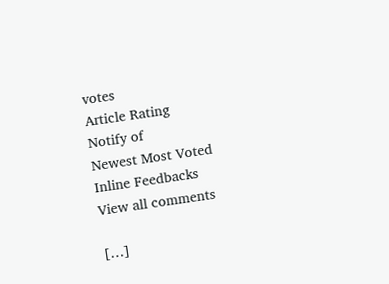votes
Article Rating
Notify of
Newest Most Voted
Inline Feedbacks
View all comments

[…]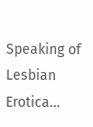Speaking of Lesbian Erotica…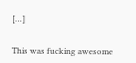[…]


This was fucking awesome